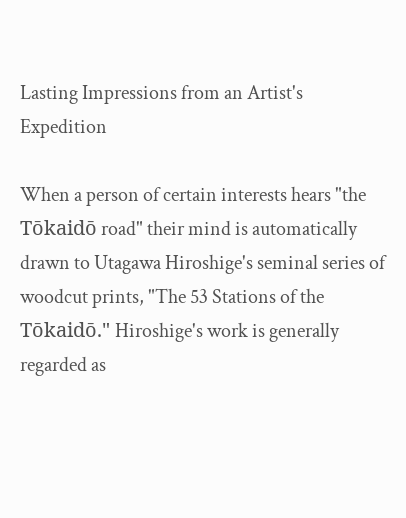Lasting Impressions from an Artist's Expedition

When a person of certain interests hears "the Tōkaidō road" their mind is automatically drawn to Utagawa Hiroshige's seminal series of woodcut prints, "The 53 Stations of the Tōkaidō." Hiroshige's work is generally regarded as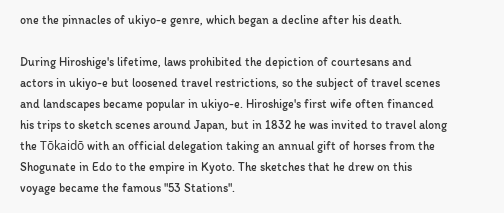one the pinnacles of ukiyo-e genre, which began a decline after his death.

During Hiroshige's lifetime, laws prohibited the depiction of courtesans and actors in ukiyo-e but loosened travel restrictions, so the subject of travel scenes and landscapes became popular in ukiyo-e. Hiroshige's first wife often financed his trips to sketch scenes around Japan, but in 1832 he was invited to travel along the Tōkaidō with an official delegation taking an annual gift of horses from the Shogunate in Edo to the empire in Kyoto. The sketches that he drew on this voyage became the famous "53 Stations".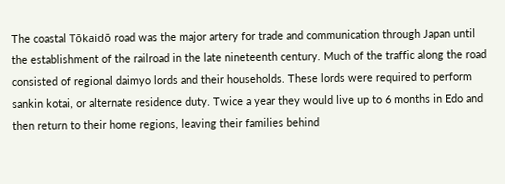The coastal Tōkaidō road was the major artery for trade and communication through Japan until the establishment of the railroad in the late nineteenth century. Much of the traffic along the road consisted of regional daimyo lords and their households. These lords were required to perform sankin kotai, or alternate residence duty. Twice a year they would live up to 6 months in Edo and then return to their home regions, leaving their families behind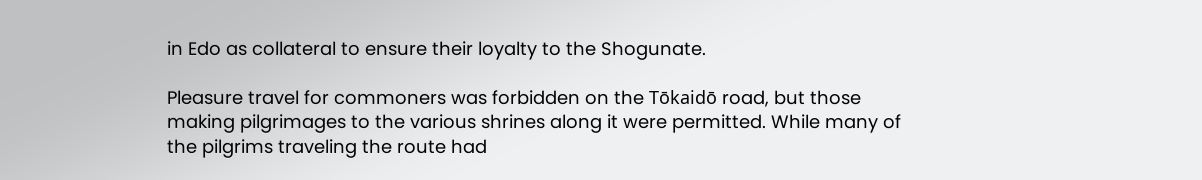in Edo as collateral to ensure their loyalty to the Shogunate.

Pleasure travel for commoners was forbidden on the Tōkaidō road, but those making pilgrimages to the various shrines along it were permitted. While many of the pilgrims traveling the route had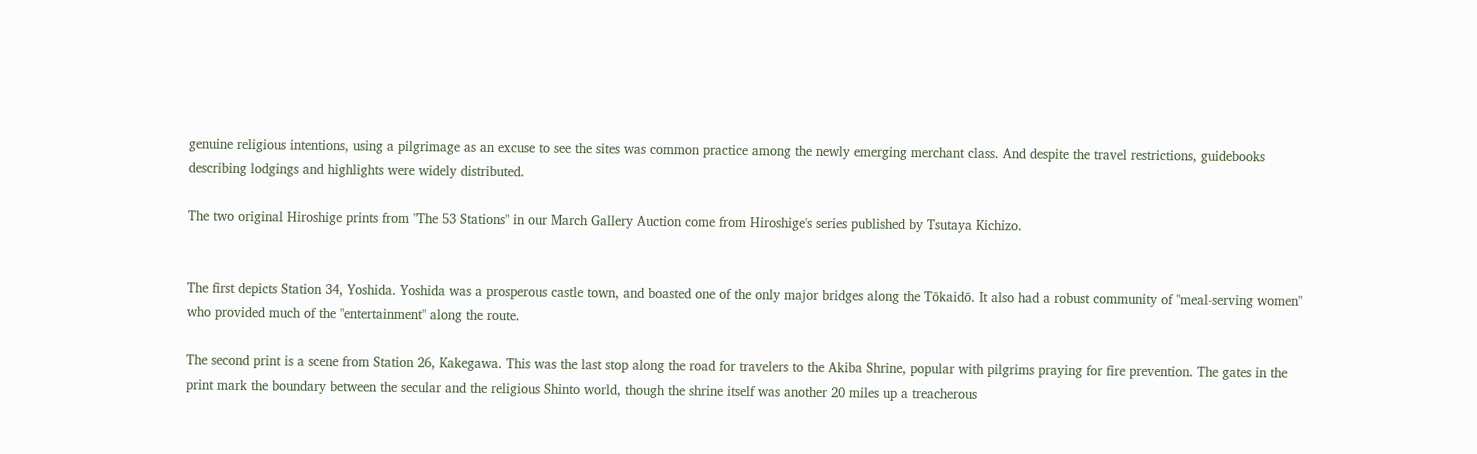genuine religious intentions, using a pilgrimage as an excuse to see the sites was common practice among the newly emerging merchant class. And despite the travel restrictions, guidebooks describing lodgings and highlights were widely distributed.

The two original Hiroshige prints from "The 53 Stations" in our March Gallery Auction come from Hiroshige's series published by Tsutaya Kichizo.


The first depicts Station 34, Yoshida. Yoshida was a prosperous castle town, and boasted one of the only major bridges along the Tōkaidō. It also had a robust community of "meal-serving women" who provided much of the "entertainment" along the route.

The second print is a scene from Station 26, Kakegawa. This was the last stop along the road for travelers to the Akiba Shrine, popular with pilgrims praying for fire prevention. The gates in the print mark the boundary between the secular and the religious Shinto world, though the shrine itself was another 20 miles up a treacherous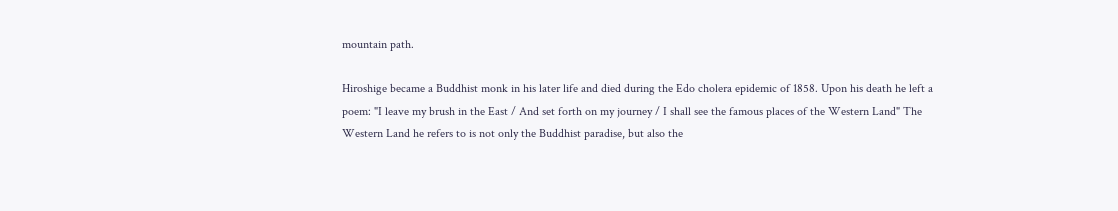mountain path.

Hiroshige became a Buddhist monk in his later life and died during the Edo cholera epidemic of 1858. Upon his death he left a poem: "I leave my brush in the East / And set forth on my journey / I shall see the famous places of the Western Land" The Western Land he refers to is not only the Buddhist paradise, but also the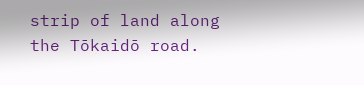strip of land along the Tōkaidō road.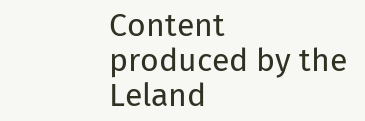Content produced by the Leland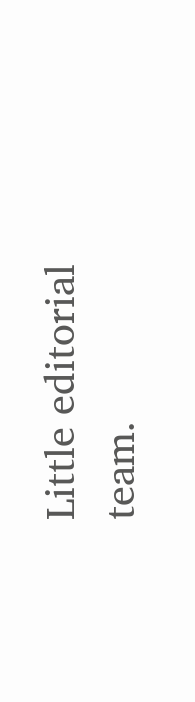Little editorial team.